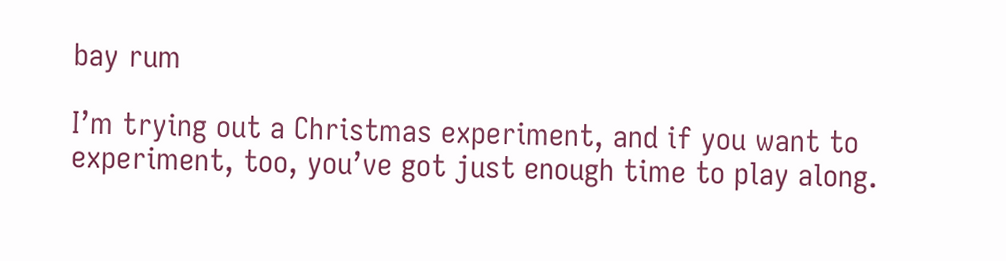bay rum

I’m trying out a Christmas experiment, and if you want to experiment, too, you’ve got just enough time to play along.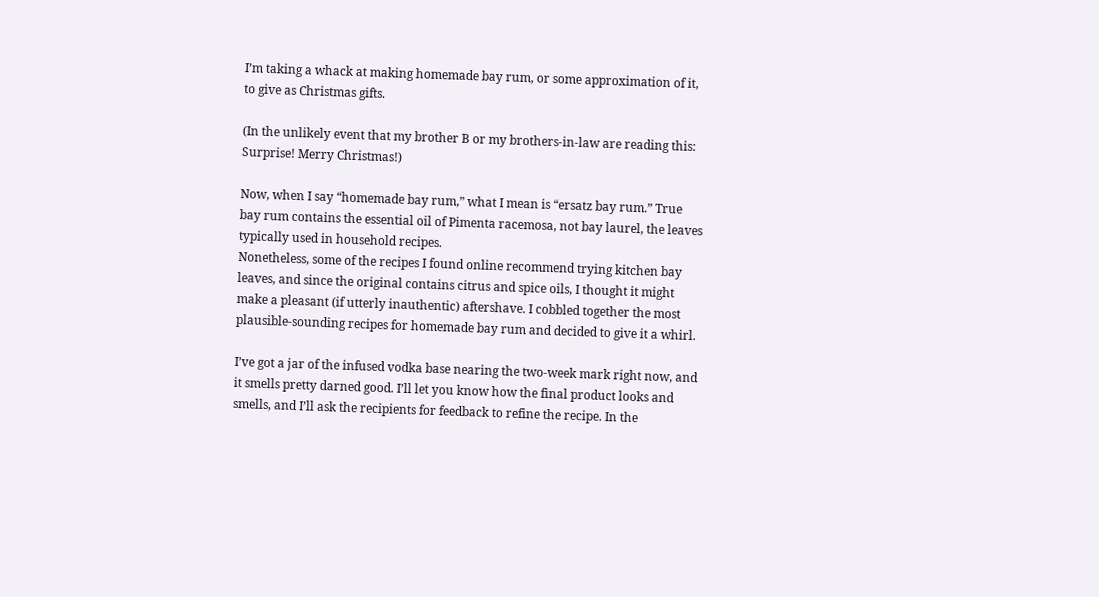I’m taking a whack at making homemade bay rum, or some approximation of it, to give as Christmas gifts.

(In the unlikely event that my brother B or my brothers-in-law are reading this: Surprise! Merry Christmas!)

Now, when I say “homemade bay rum,” what I mean is “ersatz bay rum.” True bay rum contains the essential oil of Pimenta racemosa, not bay laurel, the leaves typically used in household recipes.
Nonetheless, some of the recipes I found online recommend trying kitchen bay leaves, and since the original contains citrus and spice oils, I thought it might make a pleasant (if utterly inauthentic) aftershave. I cobbled together the most plausible-sounding recipes for homemade bay rum and decided to give it a whirl.

I’ve got a jar of the infused vodka base nearing the two-week mark right now, and it smells pretty darned good. I’ll let you know how the final product looks and smells, and I’ll ask the recipients for feedback to refine the recipe. In the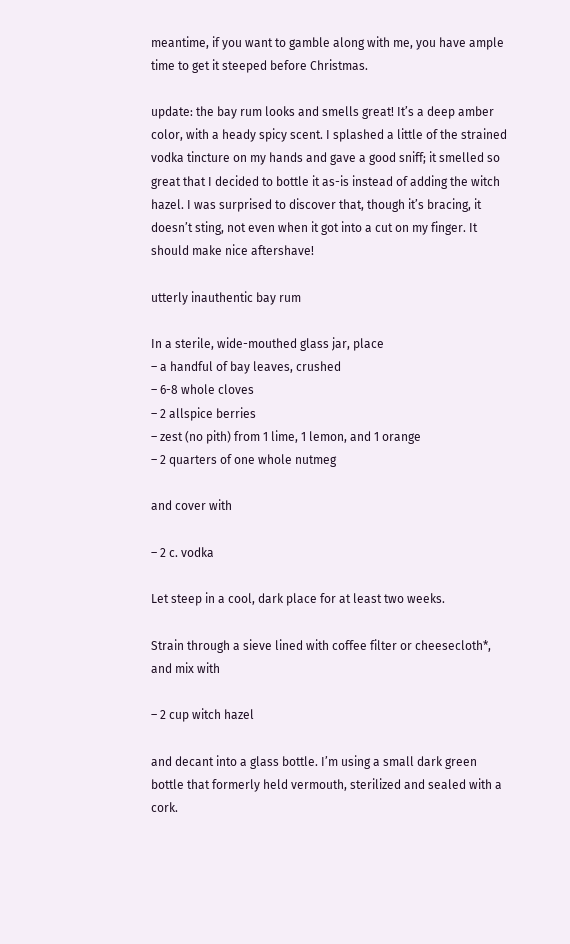meantime, if you want to gamble along with me, you have ample time to get it steeped before Christmas.

update: the bay rum looks and smells great! It’s a deep amber color, with a heady spicy scent. I splashed a little of the strained vodka tincture on my hands and gave a good sniff; it smelled so great that I decided to bottle it as-is instead of adding the witch hazel. I was surprised to discover that, though it’s bracing, it doesn’t sting, not even when it got into a cut on my finger. It should make nice aftershave!

utterly inauthentic bay rum

In a sterile, wide-mouthed glass jar, place
– a handful of bay leaves, crushed
– 6-8 whole cloves
– 2 allspice berries
– zest (no pith) from 1 lime, 1 lemon, and 1 orange
– 2 quarters of one whole nutmeg

and cover with

– 2 c. vodka

Let steep in a cool, dark place for at least two weeks.

Strain through a sieve lined with coffee filter or cheesecloth*, and mix with

– 2 cup witch hazel

and decant into a glass bottle. I’m using a small dark green bottle that formerly held vermouth, sterilized and sealed with a cork.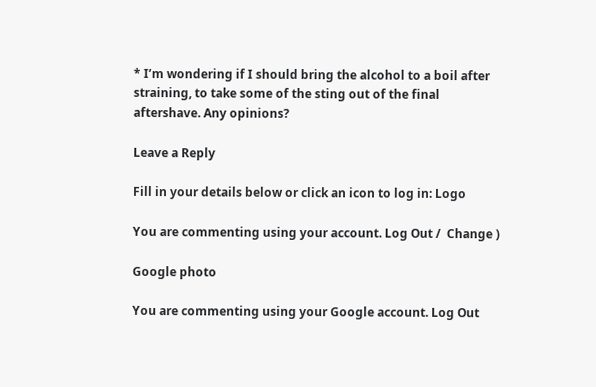* I’m wondering if I should bring the alcohol to a boil after straining, to take some of the sting out of the final aftershave. Any opinions?

Leave a Reply

Fill in your details below or click an icon to log in: Logo

You are commenting using your account. Log Out /  Change )

Google photo

You are commenting using your Google account. Log Out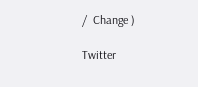/  Change )

Twitter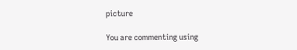picture

You are commenting using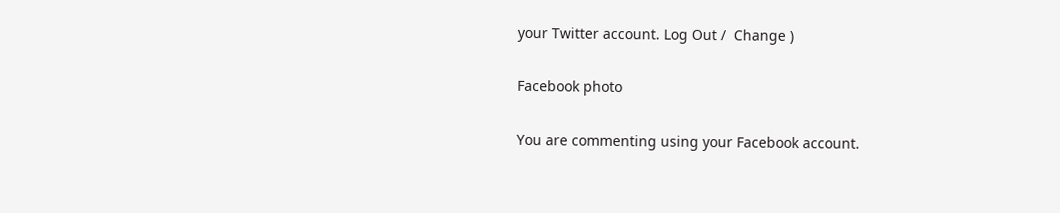your Twitter account. Log Out /  Change )

Facebook photo

You are commenting using your Facebook account.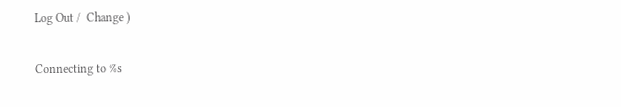Log Out /  Change )

Connecting to %s